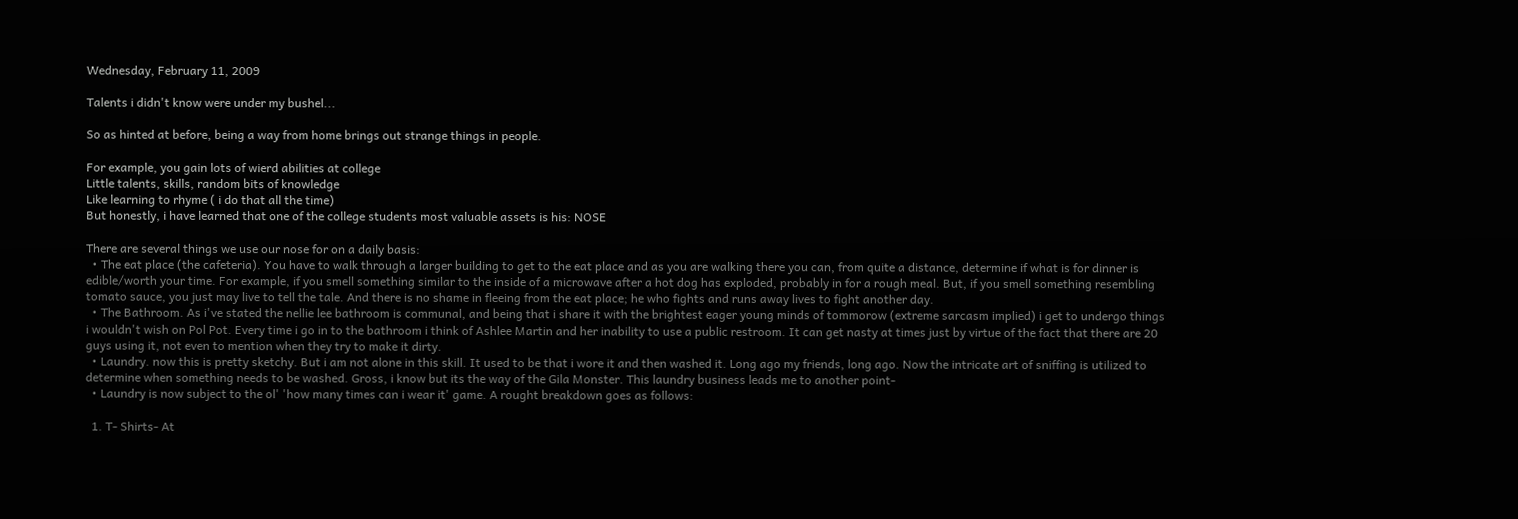Wednesday, February 11, 2009

Talents i didn't know were under my bushel...

So as hinted at before, being a way from home brings out strange things in people.

For example, you gain lots of wierd abilities at college
Little talents, skills, random bits of knowledge
Like learning to rhyme ( i do that all the time)
But honestly, i have learned that one of the college students most valuable assets is his: NOSE

There are several things we use our nose for on a daily basis:
  • The eat place (the cafeteria). You have to walk through a larger building to get to the eat place and as you are walking there you can, from quite a distance, determine if what is for dinner is edible/worth your time. For example, if you smell something similar to the inside of a microwave after a hot dog has exploded, probably in for a rough meal. But, if you smell something resembling tomato sauce, you just may live to tell the tale. And there is no shame in fleeing from the eat place; he who fights and runs away lives to fight another day.
  • The Bathroom. As i've stated the nellie lee bathroom is communal, and being that i share it with the brightest eager young minds of tommorow (extreme sarcasm implied) i get to undergo things i wouldn't wish on Pol Pot. Every time i go in to the bathroom i think of Ashlee Martin and her inability to use a public restroom. It can get nasty at times just by virtue of the fact that there are 20 guys using it, not even to mention when they try to make it dirty.
  • Laundry. now this is pretty sketchy. But i am not alone in this skill. It used to be that i wore it and then washed it. Long ago my friends, long ago. Now the intricate art of sniffing is utilized to determine when something needs to be washed. Gross, i know but its the way of the Gila Monster. This laundry business leads me to another point-
  • Laundry is now subject to the ol' 'how many times can i wear it' game. A rought breakdown goes as follows:

  1. T- Shirts- At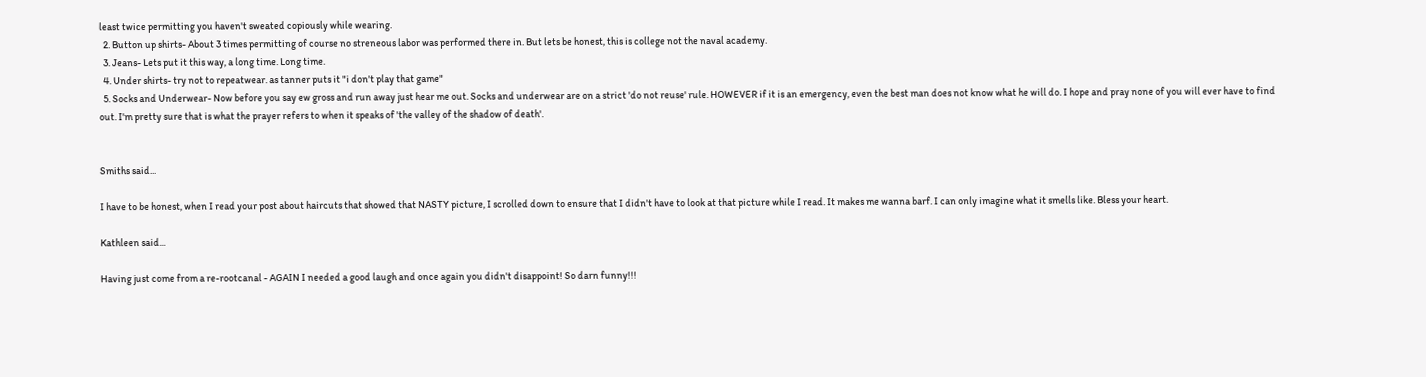least twice permitting you haven't sweated copiously while wearing.
  2. Button up shirts- About 3 times permitting of course no streneous labor was performed there in. But lets be honest, this is college not the naval academy.
  3. Jeans- Lets put it this way, a long time. Long time.
  4. Under shirts- try not to repeatwear. as tanner puts it "i don't play that game"
  5. Socks and Underwear- Now before you say ew gross and run away just hear me out. Socks and underwear are on a strict 'do not reuse' rule. HOWEVER if it is an emergency, even the best man does not know what he will do. I hope and pray none of you will ever have to find out. I'm pretty sure that is what the prayer refers to when it speaks of 'the valley of the shadow of death'.


Smiths said...

I have to be honest, when I read your post about haircuts that showed that NASTY picture, I scrolled down to ensure that I didn't have to look at that picture while I read. It makes me wanna barf. I can only imagine what it smells like. Bless your heart.

Kathleen said...

Having just come from a re-rootcanal - AGAIN I needed a good laugh and once again you didn't disappoint! So darn funny!!!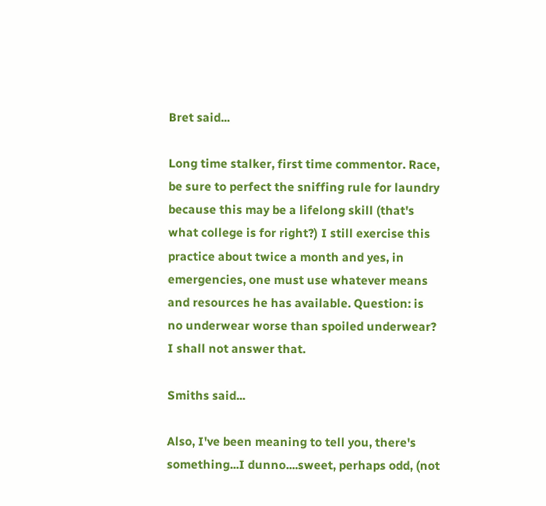Bret said...

Long time stalker, first time commentor. Race, be sure to perfect the sniffing rule for laundry because this may be a lifelong skill (that's what college is for right?) I still exercise this practice about twice a month and yes, in emergencies, one must use whatever means and resources he has available. Question: is no underwear worse than spoiled underwear? I shall not answer that.

Smiths said...

Also, I've been meaning to tell you, there's something...I dunno....sweet, perhaps odd, (not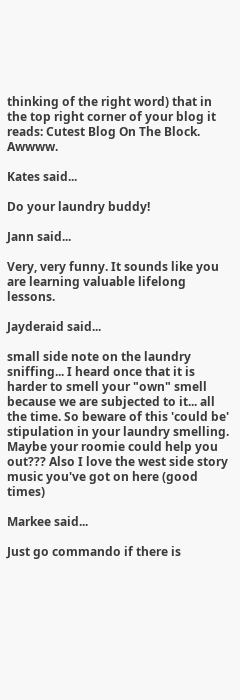thinking of the right word) that in the top right corner of your blog it reads: Cutest Blog On The Block. Awwww.

Kates said...

Do your laundry buddy!

Jann said...

Very, very funny. It sounds like you are learning valuable lifelong lessons.

Jayderaid said...

small side note on the laundry sniffing... I heard once that it is harder to smell your "own" smell because we are subjected to it... all the time. So beware of this 'could be' stipulation in your laundry smelling. Maybe your roomie could help you out??? Also I love the west side story music you've got on here (good times)

Markee said...

Just go commando if there is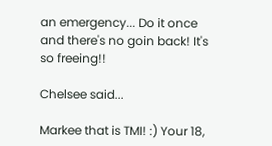an emergency... Do it once and there's no goin back! It's so freeing!!

Chelsee said...

Markee that is TMI! :) Your 18,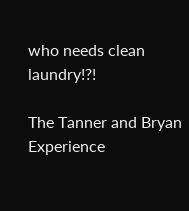who needs clean laundry!?!

The Tanner and Bryan Experience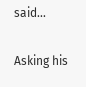said...

Asking his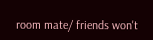room mate/ friends won't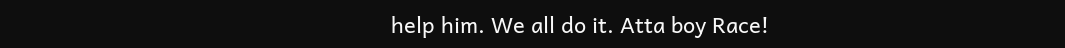help him. We all do it. Atta boy Race!